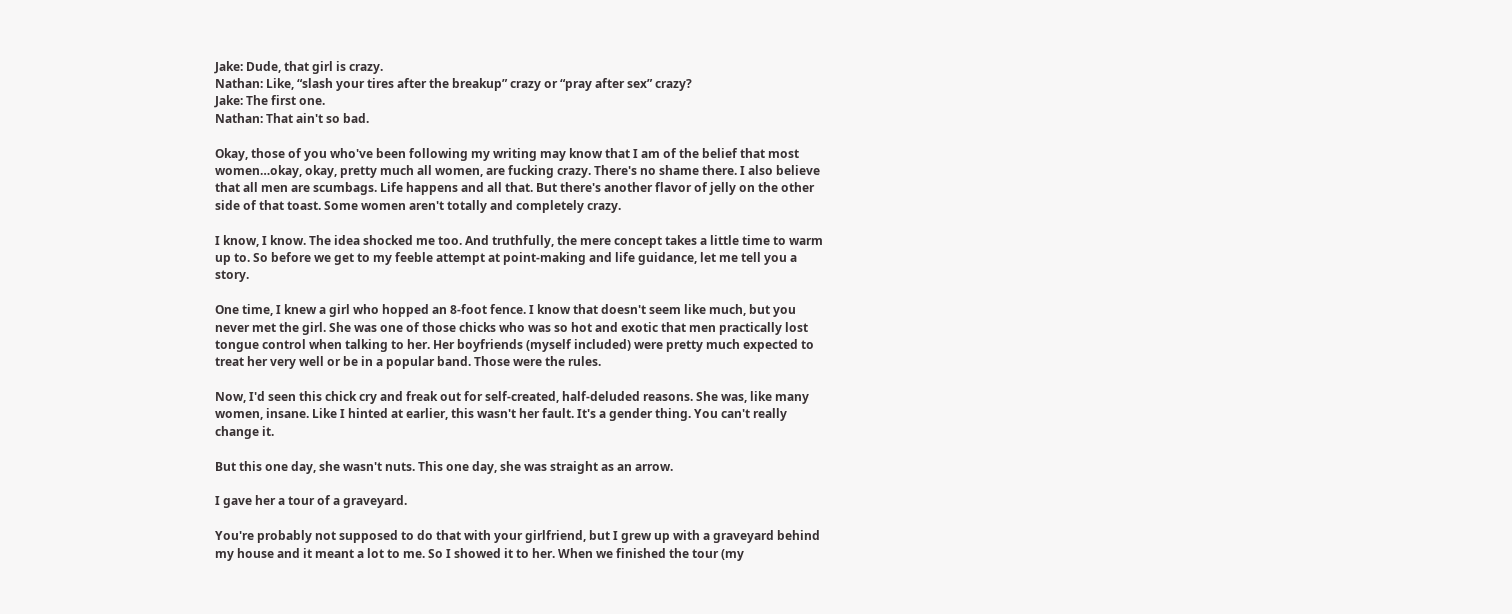Jake: Dude, that girl is crazy.
Nathan: Like, “slash your tires after the breakup” crazy or “pray after sex” crazy?
Jake: The first one.
Nathan: That ain't so bad.

Okay, those of you who've been following my writing may know that I am of the belief that most women…okay, okay, pretty much all women, are fucking crazy. There's no shame there. I also believe that all men are scumbags. Life happens and all that. But there's another flavor of jelly on the other side of that toast. Some women aren't totally and completely crazy.

I know, I know. The idea shocked me too. And truthfully, the mere concept takes a little time to warm up to. So before we get to my feeble attempt at point-making and life guidance, let me tell you a story.

One time, I knew a girl who hopped an 8-foot fence. I know that doesn't seem like much, but you never met the girl. She was one of those chicks who was so hot and exotic that men practically lost tongue control when talking to her. Her boyfriends (myself included) were pretty much expected to treat her very well or be in a popular band. Those were the rules.

Now, I'd seen this chick cry and freak out for self-created, half-deluded reasons. She was, like many women, insane. Like I hinted at earlier, this wasn't her fault. It's a gender thing. You can't really change it.

But this one day, she wasn't nuts. This one day, she was straight as an arrow.

I gave her a tour of a graveyard.

You're probably not supposed to do that with your girlfriend, but I grew up with a graveyard behind my house and it meant a lot to me. So I showed it to her. When we finished the tour (my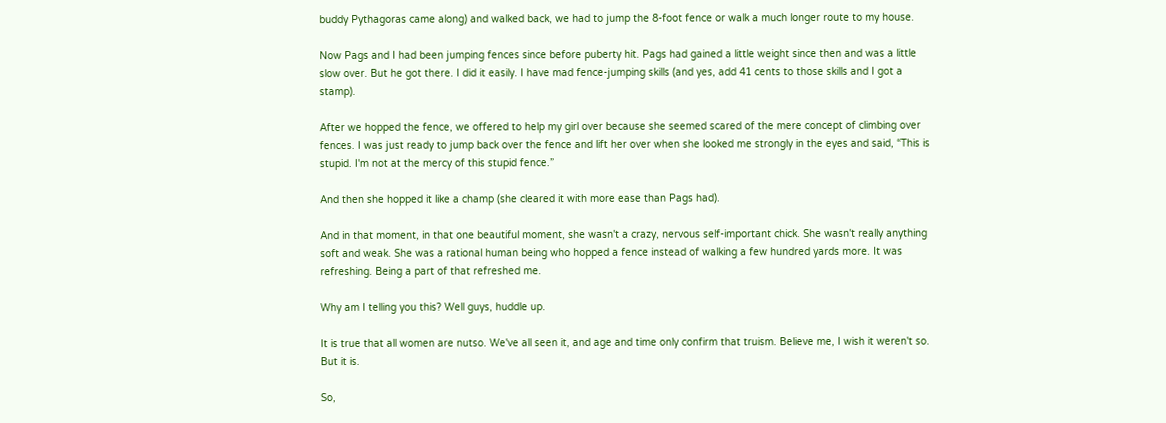buddy Pythagoras came along) and walked back, we had to jump the 8-foot fence or walk a much longer route to my house.

Now Pags and I had been jumping fences since before puberty hit. Pags had gained a little weight since then and was a little slow over. But he got there. I did it easily. I have mad fence-jumping skills (and yes, add 41 cents to those skills and I got a stamp).

After we hopped the fence, we offered to help my girl over because she seemed scared of the mere concept of climbing over fences. I was just ready to jump back over the fence and lift her over when she looked me strongly in the eyes and said, “This is stupid. I'm not at the mercy of this stupid fence.”

And then she hopped it like a champ (she cleared it with more ease than Pags had).

And in that moment, in that one beautiful moment, she wasn't a crazy, nervous self-important chick. She wasn't really anything soft and weak. She was a rational human being who hopped a fence instead of walking a few hundred yards more. It was refreshing. Being a part of that refreshed me.

Why am I telling you this? Well guys, huddle up.

It is true that all women are nutso. We've all seen it, and age and time only confirm that truism. Believe me, I wish it weren't so. But it is.

So,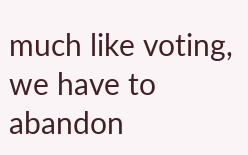much like voting, we have to abandon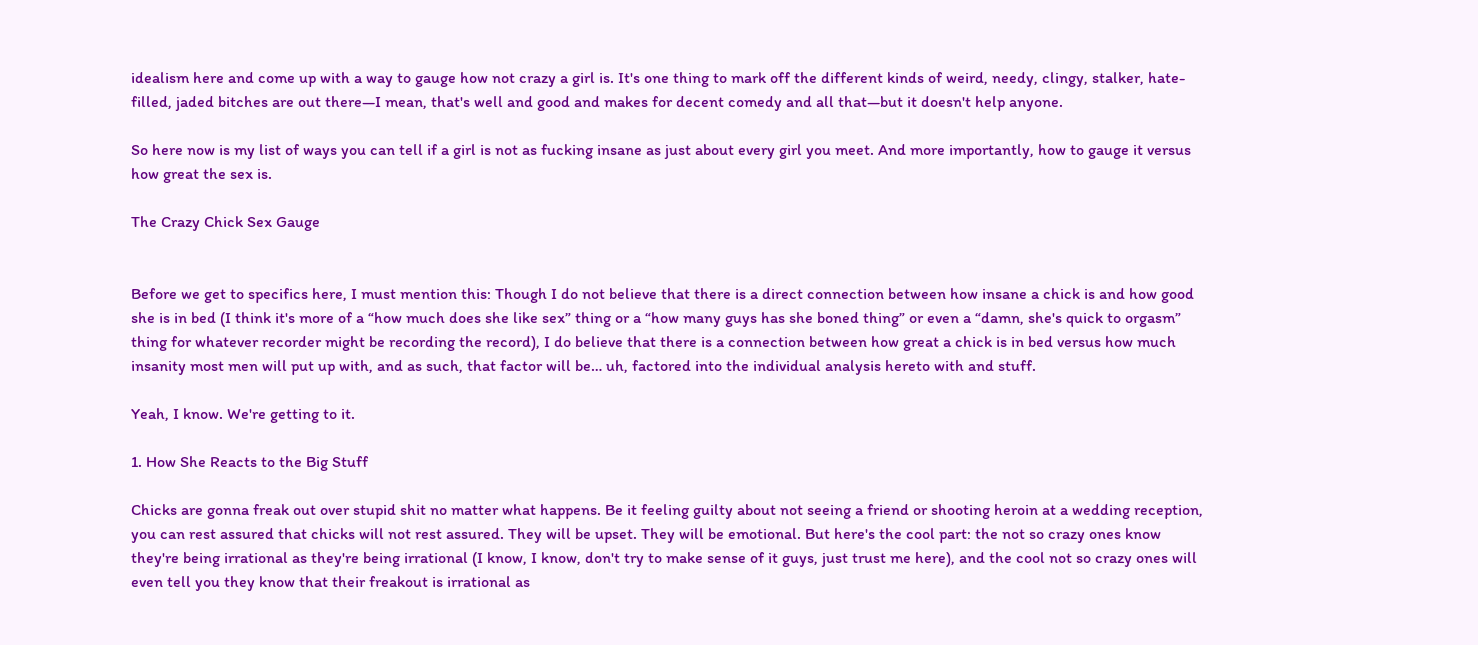idealism here and come up with a way to gauge how not crazy a girl is. It's one thing to mark off the different kinds of weird, needy, clingy, stalker, hate-filled, jaded bitches are out there—I mean, that's well and good and makes for decent comedy and all that—but it doesn't help anyone.

So here now is my list of ways you can tell if a girl is not as fucking insane as just about every girl you meet. And more importantly, how to gauge it versus how great the sex is.

The Crazy Chick Sex Gauge


Before we get to specifics here, I must mention this: Though I do not believe that there is a direct connection between how insane a chick is and how good she is in bed (I think it's more of a “how much does she like sex” thing or a “how many guys has she boned thing” or even a “damn, she's quick to orgasm” thing for whatever recorder might be recording the record), I do believe that there is a connection between how great a chick is in bed versus how much insanity most men will put up with, and as such, that factor will be… uh, factored into the individual analysis hereto with and stuff.

Yeah, I know. We're getting to it.

1. How She Reacts to the Big Stuff

Chicks are gonna freak out over stupid shit no matter what happens. Be it feeling guilty about not seeing a friend or shooting heroin at a wedding reception, you can rest assured that chicks will not rest assured. They will be upset. They will be emotional. But here's the cool part: the not so crazy ones know they're being irrational as they're being irrational (I know, I know, don't try to make sense of it guys, just trust me here), and the cool not so crazy ones will even tell you they know that their freakout is irrational as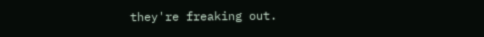they're freaking out.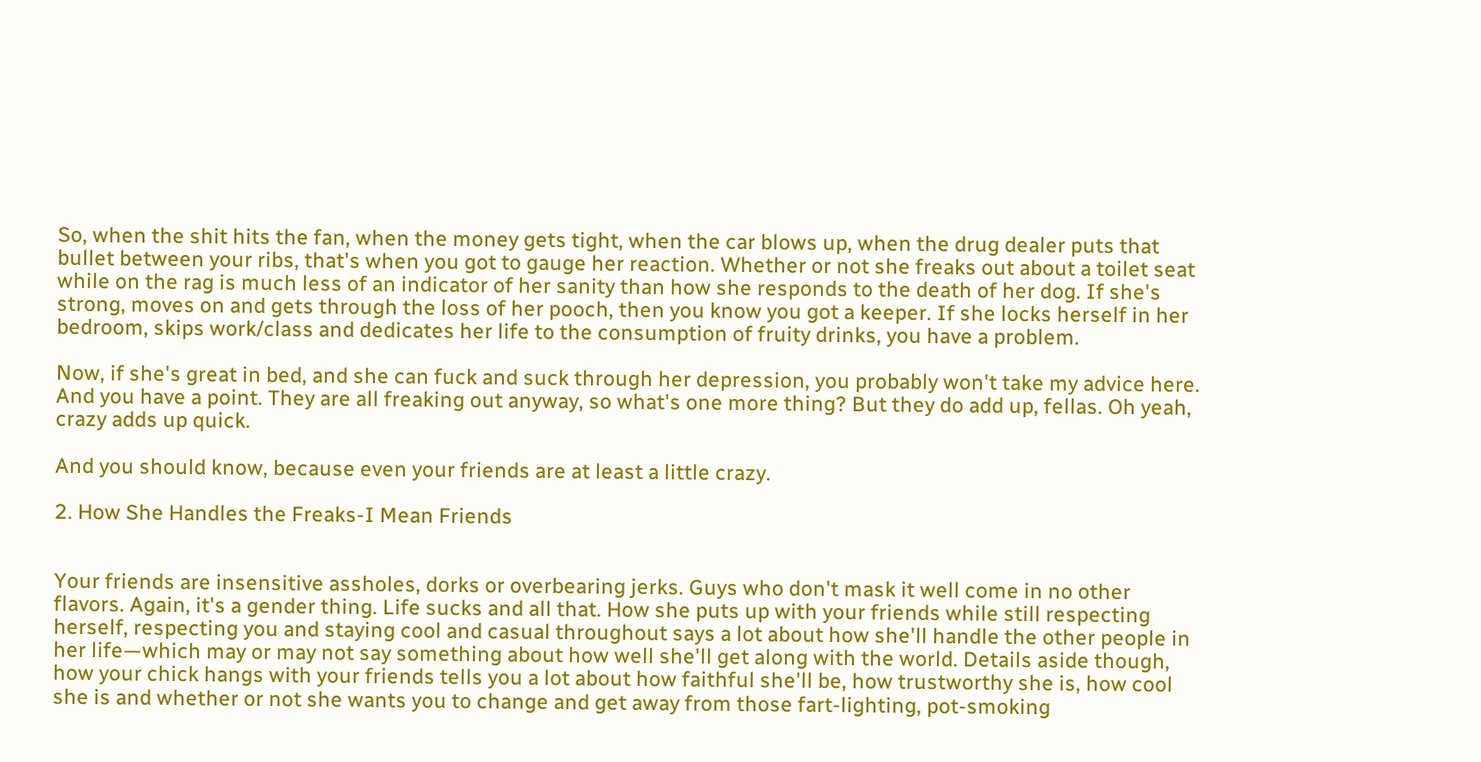So, when the shit hits the fan, when the money gets tight, when the car blows up, when the drug dealer puts that bullet between your ribs, that's when you got to gauge her reaction. Whether or not she freaks out about a toilet seat while on the rag is much less of an indicator of her sanity than how she responds to the death of her dog. If she's strong, moves on and gets through the loss of her pooch, then you know you got a keeper. If she locks herself in her bedroom, skips work/class and dedicates her life to the consumption of fruity drinks, you have a problem.

Now, if she's great in bed, and she can fuck and suck through her depression, you probably won't take my advice here. And you have a point. They are all freaking out anyway, so what's one more thing? But they do add up, fellas. Oh yeah, crazy adds up quick.

And you should know, because even your friends are at least a little crazy.

2. How She Handles the Freaks-I Mean Friends


Your friends are insensitive assholes, dorks or overbearing jerks. Guys who don't mask it well come in no other flavors. Again, it's a gender thing. Life sucks and all that. How she puts up with your friends while still respecting herself, respecting you and staying cool and casual throughout says a lot about how she'll handle the other people in her life—which may or may not say something about how well she'll get along with the world. Details aside though, how your chick hangs with your friends tells you a lot about how faithful she'll be, how trustworthy she is, how cool she is and whether or not she wants you to change and get away from those fart-lighting, pot-smoking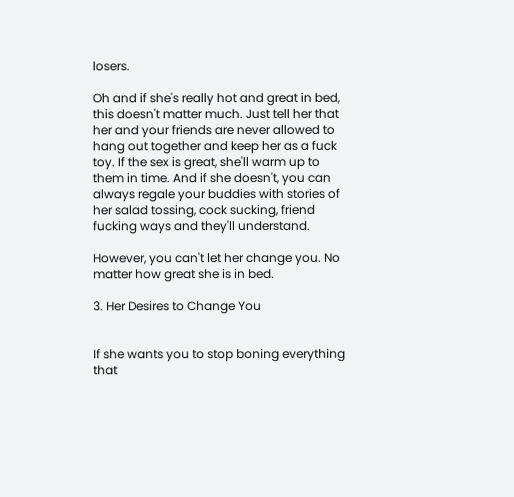losers.

Oh and if she's really hot and great in bed, this doesn't matter much. Just tell her that her and your friends are never allowed to hang out together and keep her as a fuck toy. If the sex is great, she'll warm up to them in time. And if she doesn't, you can always regale your buddies with stories of her salad tossing, cock sucking, friend fucking ways and they'll understand.

However, you can't let her change you. No matter how great she is in bed.

3. Her Desires to Change You


If she wants you to stop boning everything that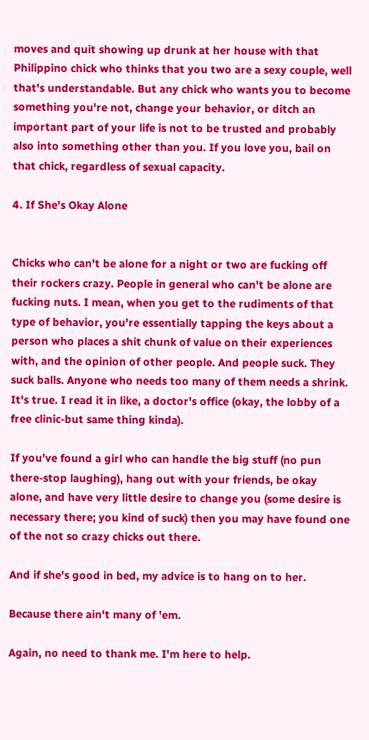moves and quit showing up drunk at her house with that Philippino chick who thinks that you two are a sexy couple, well that's understandable. But any chick who wants you to become something you're not, change your behavior, or ditch an important part of your life is not to be trusted and probably also into something other than you. If you love you, bail on that chick, regardless of sexual capacity.

4. If She's Okay Alone


Chicks who can't be alone for a night or two are fucking off their rockers crazy. People in general who can't be alone are fucking nuts. I mean, when you get to the rudiments of that type of behavior, you're essentially tapping the keys about a person who places a shit chunk of value on their experiences with, and the opinion of other people. And people suck. They suck balls. Anyone who needs too many of them needs a shrink. It's true. I read it in like, a doctor's office (okay, the lobby of a free clinic-but same thing kinda).

If you've found a girl who can handle the big stuff (no pun there-stop laughing), hang out with your friends, be okay alone, and have very little desire to change you (some desire is necessary there; you kind of suck) then you may have found one of the not so crazy chicks out there.

And if she's good in bed, my advice is to hang on to her.

Because there ain't many of 'em.

Again, no need to thank me. I'm here to help.